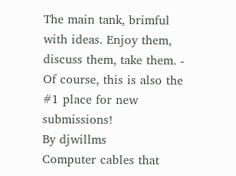The main tank, brimful with ideas. Enjoy them, discuss them, take them. - Of course, this is also the #1 place for new submissions!
By djwillms
Computer cables that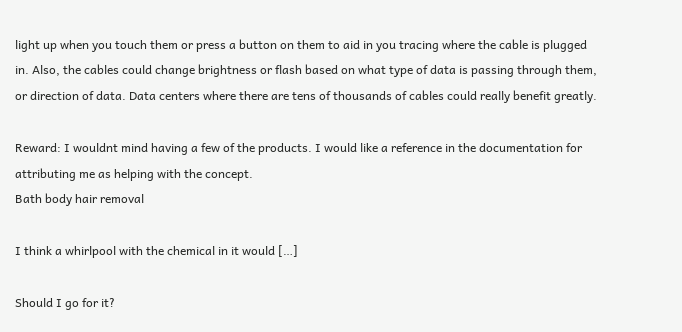light up when you touch them or press a button on them to aid in you tracing where the cable is plugged in. Also, the cables could change brightness or flash based on what type of data is passing through them, or direction of data. Data centers where there are tens of thousands of cables could really benefit greatly.

Reward: I wouldnt mind having a few of the products. I would like a reference in the documentation for attributing me as helping with the concept.
Bath body hair removal

I think a whirlpool with the chemical in it would […]

Should I go for it?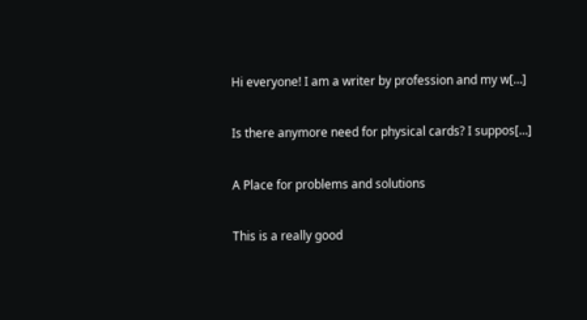Hi everyone! I am a writer by profession and my w[…]

Is there anymore need for physical cards? I suppos[…]

A Place for problems and solutions

This is a really good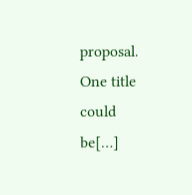proposal. One title could be[…]